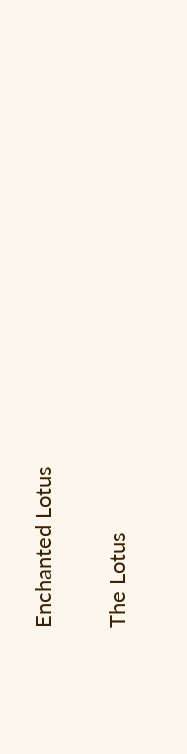Enchanted Lotus

The Lotus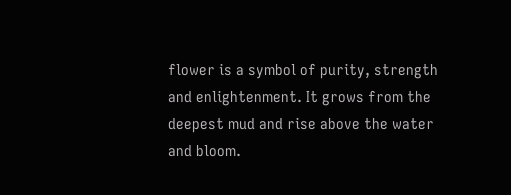flower is a symbol of purity, strength and enlightenment. It grows from the deepest mud and rise above the water and bloom.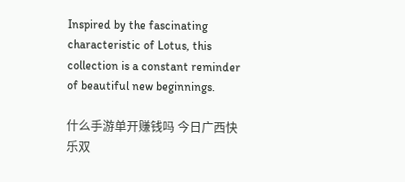Inspired by the fascinating characteristic of Lotus, this collection is a constant reminder of beautiful new beginnings.

什么手游单开赚钱吗 今日广西快乐双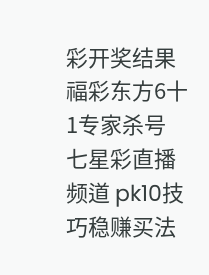彩开奖结果 福彩东方6十1专家杀号 七星彩直播频道 pk10技巧稳赚买法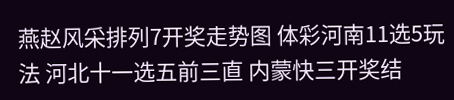燕赵风采排列7开奖走势图 体彩河南11选5玩法 河北十一选五前三直 内蒙快三开奖结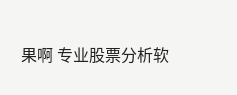果啊 专业股票分析软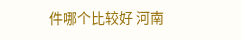件哪个比较好 河南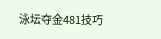泳坛夺金481技巧